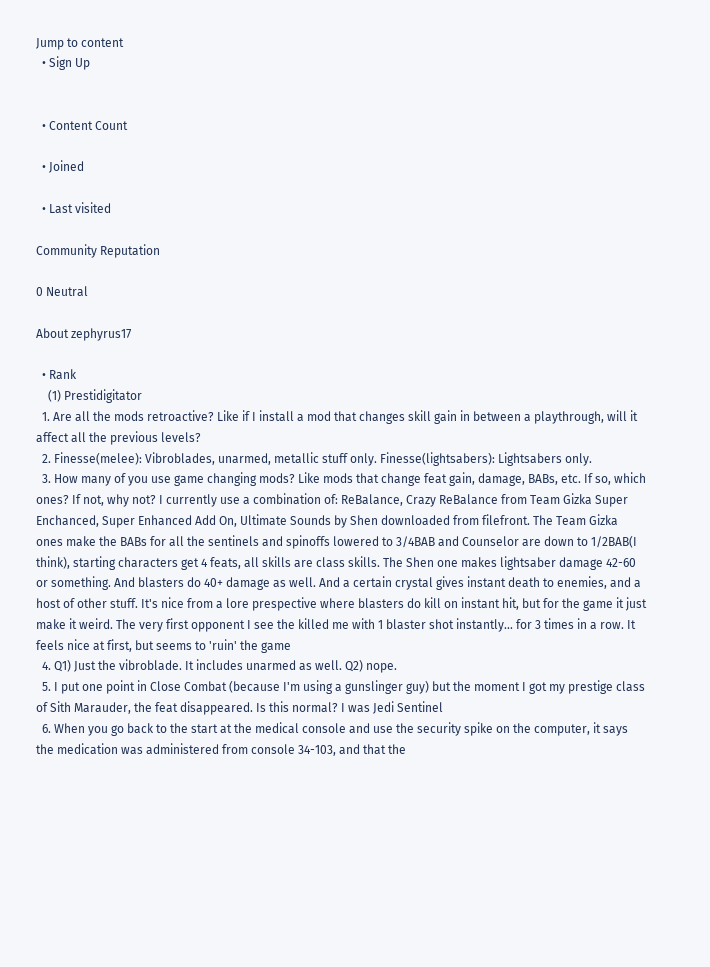Jump to content
  • Sign Up


  • Content Count

  • Joined

  • Last visited

Community Reputation

0 Neutral

About zephyrus17

  • Rank
    (1) Prestidigitator
  1. Are all the mods retroactive? Like if I install a mod that changes skill gain in between a playthrough, will it affect all the previous levels?
  2. Finesse(melee): Vibroblades, unarmed, metallic stuff only. Finesse(lightsabers): Lightsabers only.
  3. How many of you use game changing mods? Like mods that change feat gain, damage, BABs, etc. If so, which ones? If not, why not? I currently use a combination of: ReBalance, Crazy ReBalance from Team Gizka Super Enchanced, Super Enhanced Add On, Ultimate Sounds by Shen downloaded from filefront. The Team Gizka ones make the BABs for all the sentinels and spinoffs lowered to 3/4BAB and Counselor are down to 1/2BAB(I think), starting characters get 4 feats, all skills are class skills. The Shen one makes lightsaber damage 42-60 or something. And blasters do 40+ damage as well. And a certain crystal gives instant death to enemies, and a host of other stuff. It's nice from a lore prespective where blasters do kill on instant hit, but for the game it just make it weird. The very first opponent I see the killed me with 1 blaster shot instantly... for 3 times in a row. It feels nice at first, but seems to 'ruin' the game
  4. Q1) Just the vibroblade. It includes unarmed as well. Q2) nope.
  5. I put one point in Close Combat (because I'm using a gunslinger guy) but the moment I got my prestige class of Sith Marauder, the feat disappeared. Is this normal? I was Jedi Sentinel
  6. When you go back to the start at the medical console and use the security spike on the computer, it says the medication was administered from console 34-103, and that the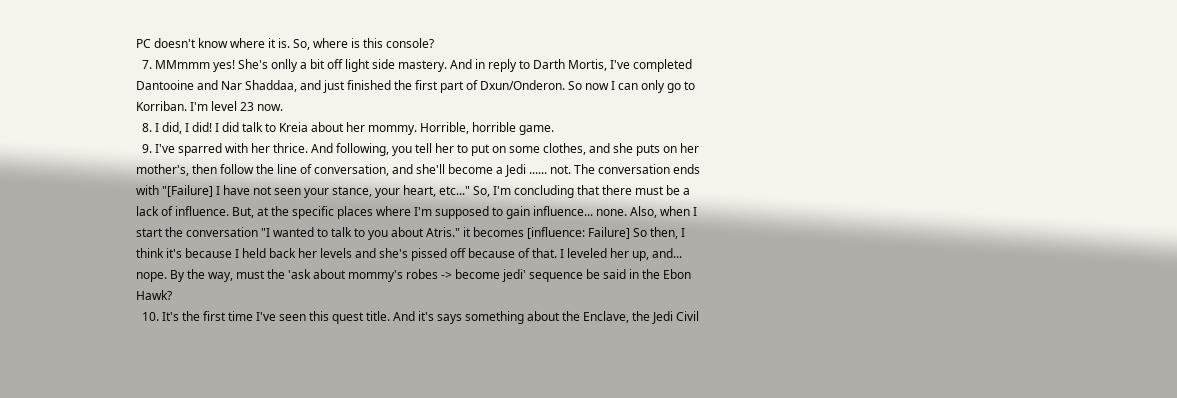PC doesn't know where it is. So, where is this console?
  7. MMmmm yes! She's onlly a bit off light side mastery. And in reply to Darth Mortis, I've completed Dantooine and Nar Shaddaa, and just finished the first part of Dxun/Onderon. So now I can only go to Korriban. I'm level 23 now.
  8. I did, I did! I did talk to Kreia about her mommy. Horrible, horrible game.
  9. I've sparred with her thrice. And following, you tell her to put on some clothes, and she puts on her mother's, then follow the line of conversation, and she'll become a Jedi ...... not. The conversation ends with "[Failure] I have not seen your stance, your heart, etc..." So, I'm concluding that there must be a lack of influence. But, at the specific places where I'm supposed to gain influence... none. Also, when I start the conversation "I wanted to talk to you about Atris." it becomes [influence: Failure] So then, I think it's because I held back her levels and she's pissed off because of that. I leveled her up, and... nope. By the way, must the 'ask about mommy's robes -> become jedi' sequence be said in the Ebon Hawk?
  10. It's the first time I've seen this quest title. And it's says something about the Enclave, the Jedi Civil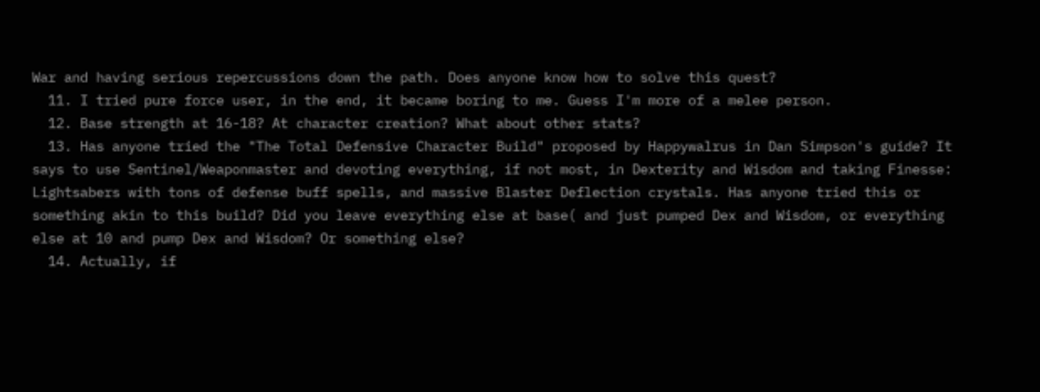War and having serious repercussions down the path. Does anyone know how to solve this quest?
  11. I tried pure force user, in the end, it became boring to me. Guess I'm more of a melee person.
  12. Base strength at 16-18? At character creation? What about other stats?
  13. Has anyone tried the "The Total Defensive Character Build" proposed by Happywalrus in Dan Simpson's guide? It says to use Sentinel/Weaponmaster and devoting everything, if not most, in Dexterity and Wisdom and taking Finesse: Lightsabers with tons of defense buff spells, and massive Blaster Deflection crystals. Has anyone tried this or something akin to this build? Did you leave everything else at base( and just pumped Dex and Wisdom, or everything else at 10 and pump Dex and Wisdom? Or something else?
  14. Actually, if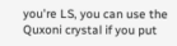you're LS, you can use the Quxoni crystal if you put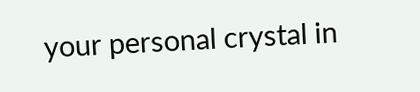your personal crystal in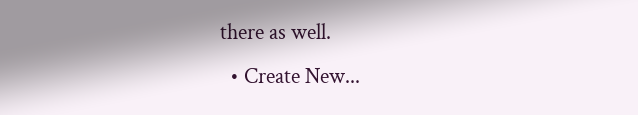there as well.
  • Create New...